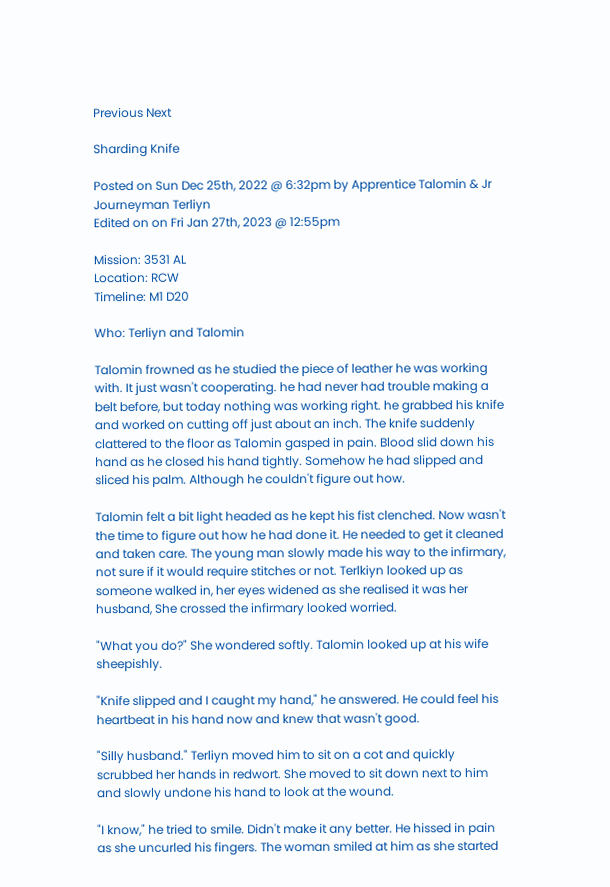Previous Next

Sharding Knife

Posted on Sun Dec 25th, 2022 @ 6:32pm by Apprentice Talomin & Jr Journeyman Terliyn
Edited on on Fri Jan 27th, 2023 @ 12:55pm

Mission: 3531 AL
Location: RCW
Timeline: M1 D20

Who: Terliyn and Talomin

Talomin frowned as he studied the piece of leather he was working with. It just wasn't cooperating. he had never had trouble making a belt before, but today nothing was working right. he grabbed his knife and worked on cutting off just about an inch. The knife suddenly clattered to the floor as Talomin gasped in pain. Blood slid down his hand as he closed his hand tightly. Somehow he had slipped and sliced his palm. Although he couldn't figure out how.

Talomin felt a bit light headed as he kept his fist clenched. Now wasn't the time to figure out how he had done it. He needed to get it cleaned and taken care. The young man slowly made his way to the infirmary, not sure if it would require stitches or not. Terlkiyn looked up as someone walked in, her eyes widened as she realised it was her husband, She crossed the infirmary looked worried.

"What you do?" She wondered softly. Talomin looked up at his wife sheepishly.

"Knife slipped and I caught my hand," he answered. He could feel his heartbeat in his hand now and knew that wasn't good.

"Silly husband." Terliyn moved him to sit on a cot and quickly scrubbed her hands in redwort. She moved to sit down next to him and slowly undone his hand to look at the wound.

"I know," he tried to smile. Didn't make it any better. He hissed in pain as she uncurled his fingers. The woman smiled at him as she started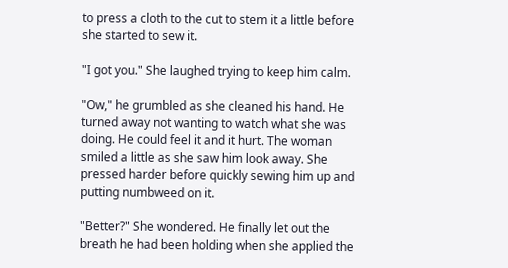to press a cloth to the cut to stem it a little before she started to sew it.

"I got you." She laughed trying to keep him calm.

"Ow," he grumbled as she cleaned his hand. He turned away not wanting to watch what she was doing. He could feel it and it hurt. The woman smiled a little as she saw him look away. She pressed harder before quickly sewing him up and putting numbweed on it.

"Better?" She wondered. He finally let out the breath he had been holding when she applied the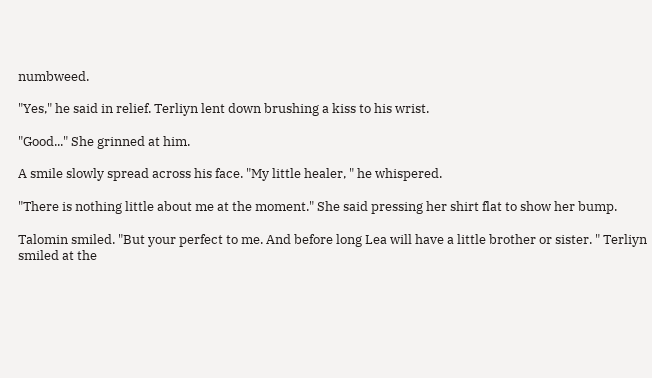numbweed.

"Yes," he said in relief. Terliyn lent down brushing a kiss to his wrist.

"Good..." She grinned at him.

A smile slowly spread across his face. "My little healer, " he whispered.

"There is nothing little about me at the moment." She said pressing her shirt flat to show her bump.

Talomin smiled. "But your perfect to me. And before long Lea will have a little brother or sister. " Terliyn smiled at the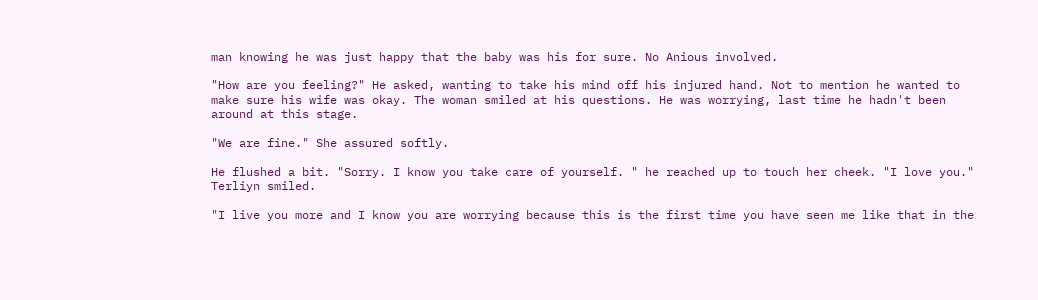man knowing he was just happy that the baby was his for sure. No Anious involved.

"How are you feeling?" He asked, wanting to take his mind off his injured hand. Not to mention he wanted to make sure his wife was okay. The woman smiled at his questions. He was worrying, last time he hadn't been around at this stage.

"We are fine." She assured softly.

He flushed a bit. "Sorry. I know you take care of yourself. " he reached up to touch her cheek. "I love you." Terliyn smiled.

"I live you more and I know you are worrying because this is the first time you have seen me like that in the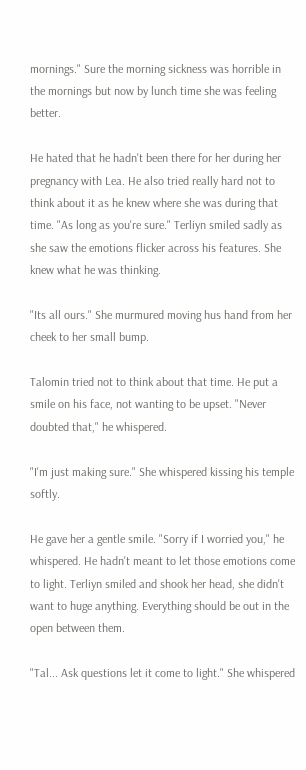mornings." Sure the morning sickness was horrible in the mornings but now by lunch time she was feeling better.

He hated that he hadn't been there for her during her pregnancy with Lea. He also tried really hard not to think about it as he knew where she was during that time. "As long as you're sure." Terliyn smiled sadly as she saw the emotions flicker across his features. She knew what he was thinking.

"Its all ours." She murmured moving hus hand from her cheek to her small bump.

Talomin tried not to think about that time. He put a smile on his face, not wanting to be upset. "Never doubted that," he whispered.

"I'm just making sure." She whispered kissing his temple softly.

He gave her a gentle smile. "Sorry if I worried you," he whispered. He hadn't meant to let those emotions come to light. Terliyn smiled and shook her head, she didn't want to huge anything. Everything should be out in the open between them.

"Tal... Ask questions let it come to light." She whispered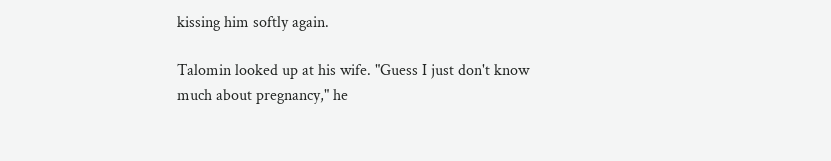kissing him softly again.

Talomin looked up at his wife. "Guess I just don't know much about pregnancy," he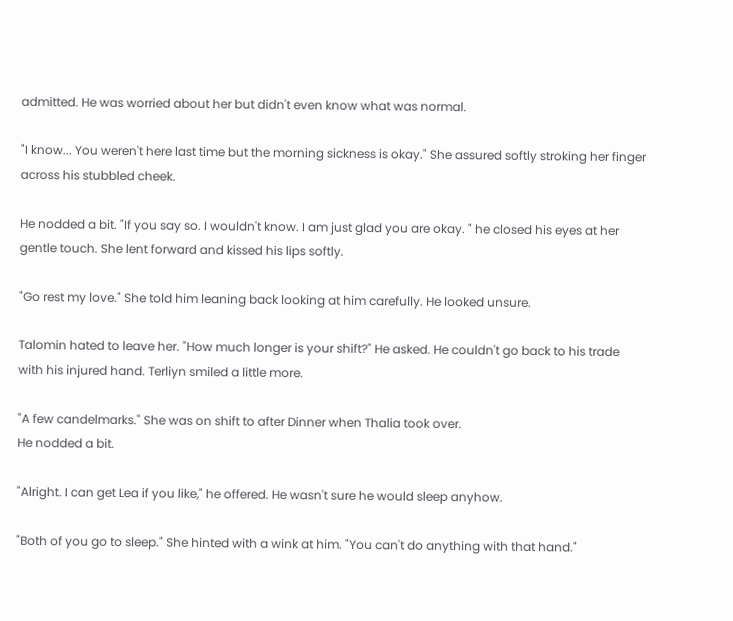admitted. He was worried about her but didn't even know what was normal.

"I know... You weren't here last time but the morning sickness is okay." She assured softly stroking her finger across his stubbled cheek.

He nodded a bit. "If you say so. I wouldn't know. I am just glad you are okay. " he closed his eyes at her gentle touch. She lent forward and kissed his lips softly.

"Go rest my love." She told him leaning back looking at him carefully. He looked unsure.

Talomin hated to leave her. "How much longer is your shift?" He asked. He couldn't go back to his trade with his injured hand. Terliyn smiled a little more.

"A few candelmarks." She was on shift to after Dinner when Thalia took over.
He nodded a bit.

"Alright. I can get Lea if you like," he offered. He wasn't sure he would sleep anyhow.

"Both of you go to sleep." She hinted with a wink at him. "You can't do anything with that hand."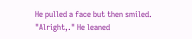He pulled a face but then smiled. "Alright,." He leaned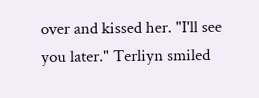over and kissed her. "I'll see you later." Terliyn smiled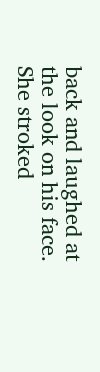back and laughed at the look on his face. She stroked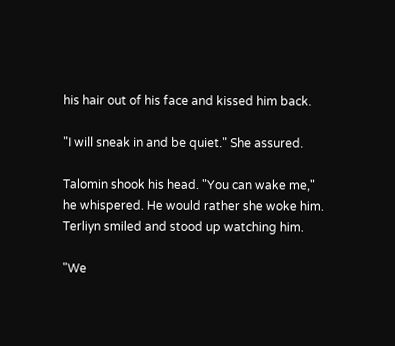his hair out of his face and kissed him back.

"I will sneak in and be quiet." She assured.

Talomin shook his head. "You can wake me," he whispered. He would rather she woke him. Terliyn smiled and stood up watching him.

"We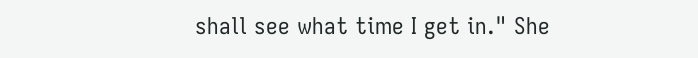shall see what time I get in." She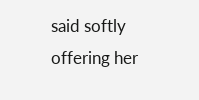said softly offering her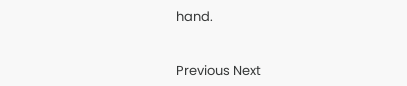hand.


Previous Next